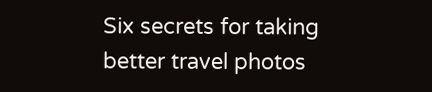Six secrets for taking better travel photos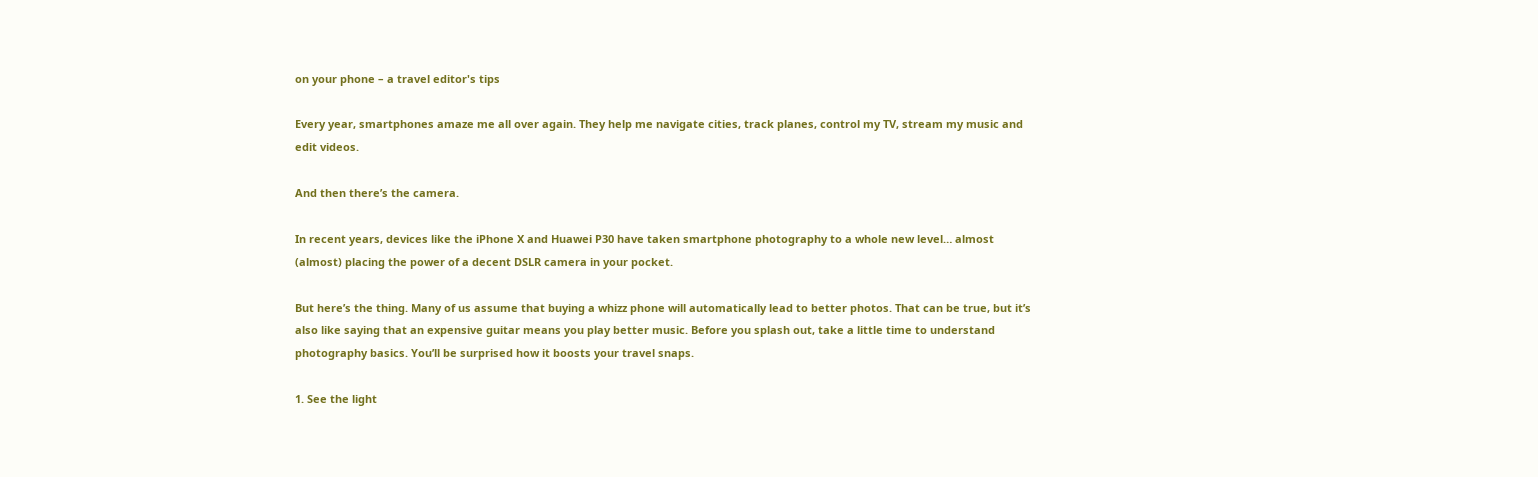on your phone – a travel editor's tips

Every year, smartphones amaze me all over again. They help me navigate cities, track planes, control my TV, stream my music and edit videos.

And then there’s the camera.

In recent years, devices like the iPhone X and Huawei P30 have taken smartphone photography to a whole new level… almost (almost) placing the power of a decent DSLR camera in your pocket.

But here’s the thing. Many of us assume that buying a whizz phone will automatically lead to better photos. That can be true, but it’s also like saying that an expensive guitar means you play better music. Before you splash out, take a little time to understand photography basics. You’ll be surprised how it boosts your travel snaps.

1. See the light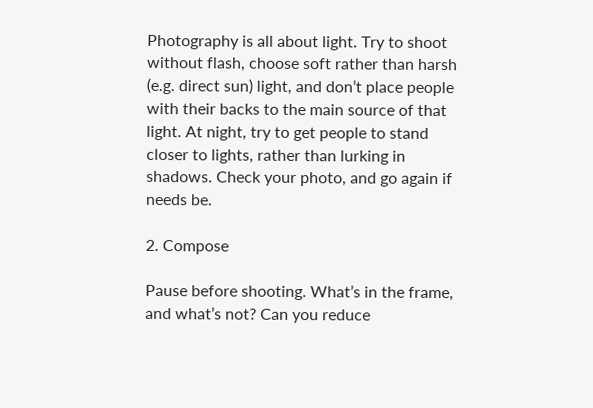Photography is all about light. Try to shoot without flash, choose soft rather than harsh (e.g. direct sun) light, and don’t place people with their backs to the main source of that light. At night, try to get people to stand closer to lights, rather than lurking in shadows. Check your photo, and go again if needs be.

2. Compose

Pause before shooting. What’s in the frame, and what’s not? Can you reduce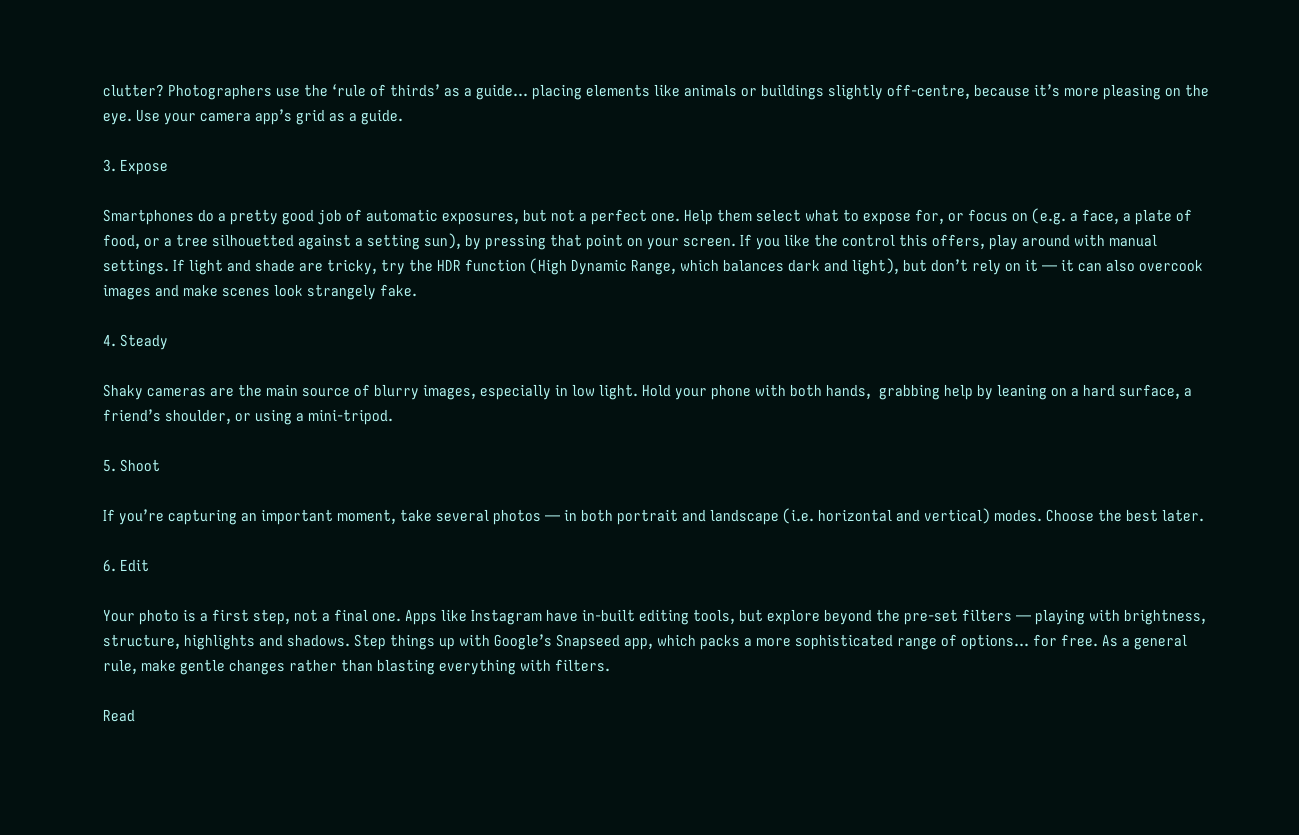clutter? Photographers use the ‘rule of thirds’ as a guide… placing elements like animals or buildings slightly off-centre, because it’s more pleasing on the eye. Use your camera app’s grid as a guide.

3. Expose

Smartphones do a pretty good job of automatic exposures, but not a perfect one. Help them select what to expose for, or focus on (e.g. a face, a plate of food, or a tree silhouetted against a setting sun), by pressing that point on your screen. If you like the control this offers, play around with manual settings. If light and shade are tricky, try the HDR function (High Dynamic Range, which balances dark and light), but don’t rely on it — it can also overcook images and make scenes look strangely fake.

4. Steady

Shaky cameras are the main source of blurry images, especially in low light. Hold your phone with both hands,  grabbing help by leaning on a hard surface, a friend’s shoulder, or using a mini-tripod.

5. Shoot

If you’re capturing an important moment, take several photos — in both portrait and landscape (i.e. horizontal and vertical) modes. Choose the best later.

6. Edit

Your photo is a first step, not a final one. Apps like Instagram have in-built editing tools, but explore beyond the pre-set filters — playing with brightness, structure, highlights and shadows. Step things up with Google’s Snapseed app, which packs a more sophisticated range of options… for free. As a general rule, make gentle changes rather than blasting everything with filters.

Read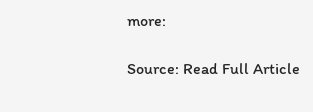more:

Source: Read Full Article